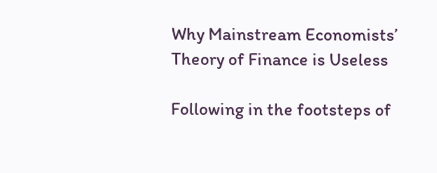Why Mainstream Economists’ Theory of Finance is Useless

Following in the footsteps of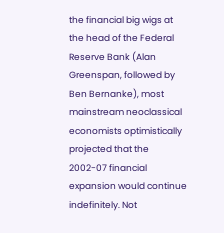the financial big wigs at the head of the Federal Reserve Bank (Alan Greenspan, followed by Ben Bernanke), most mainstream neoclassical economists optimistically projected that the 2002-07 financial expansion would continue indefinitely. Not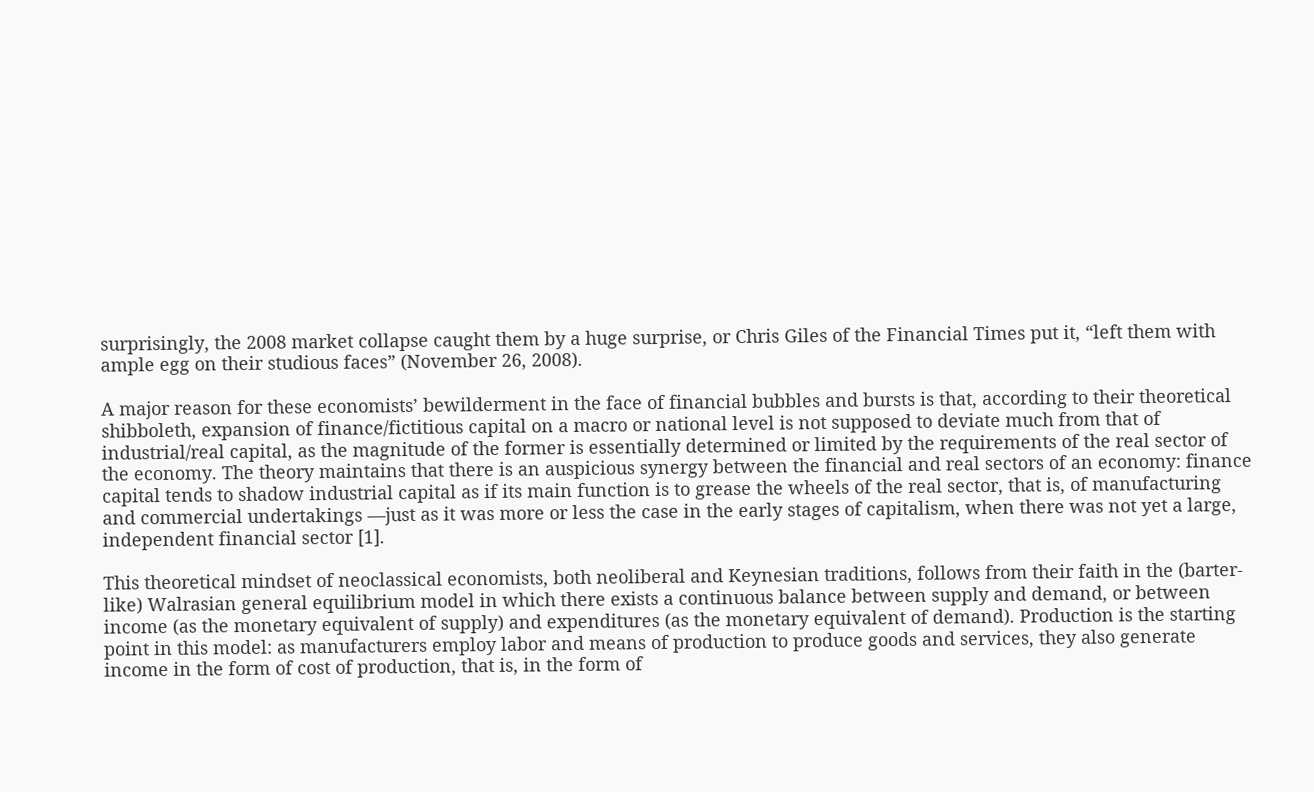surprisingly, the 2008 market collapse caught them by a huge surprise, or Chris Giles of the Financial Times put it, “left them with ample egg on their studious faces” (November 26, 2008).

A major reason for these economists’ bewilderment in the face of financial bubbles and bursts is that, according to their theoretical shibboleth, expansion of finance/fictitious capital on a macro or national level is not supposed to deviate much from that of industrial/real capital, as the magnitude of the former is essentially determined or limited by the requirements of the real sector of the economy. The theory maintains that there is an auspicious synergy between the financial and real sectors of an economy: finance capital tends to shadow industrial capital as if its main function is to grease the wheels of the real sector, that is, of manufacturing and commercial undertakings —just as it was more or less the case in the early stages of capitalism, when there was not yet a large, independent financial sector [1].

This theoretical mindset of neoclassical economists, both neoliberal and Keynesian traditions, follows from their faith in the (barter-like) Walrasian general equilibrium model in which there exists a continuous balance between supply and demand, or between income (as the monetary equivalent of supply) and expenditures (as the monetary equivalent of demand). Production is the starting point in this model: as manufacturers employ labor and means of production to produce goods and services, they also generate income in the form of cost of production, that is, in the form of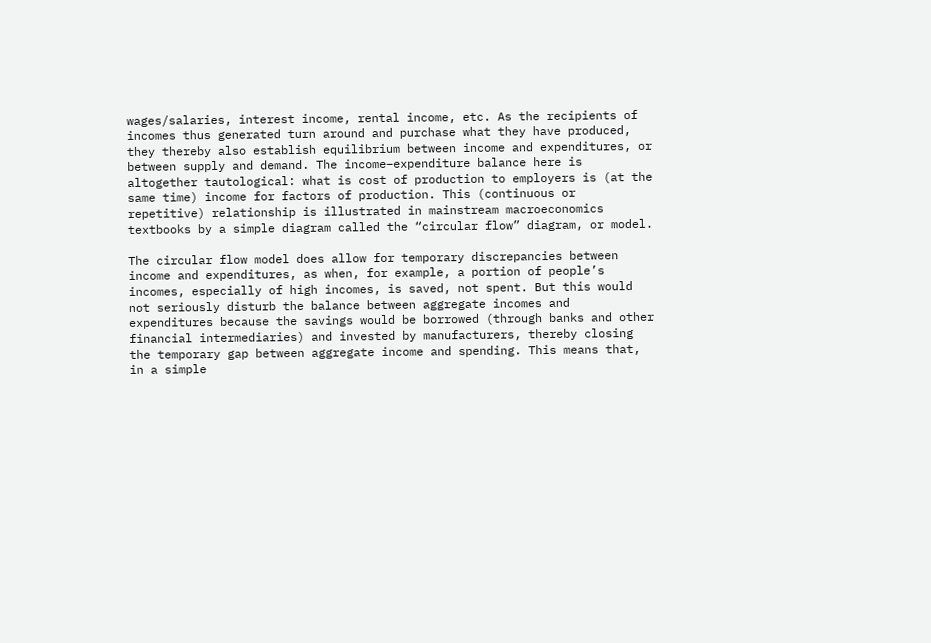wages/salaries, interest income, rental income, etc. As the recipients of incomes thus generated turn around and purchase what they have produced, they thereby also establish equilibrium between income and expenditures, or between supply and demand. The income–expenditure balance here is altogether tautological: what is cost of production to employers is (at the same time) income for factors of production. This (continuous or repetitive) relationship is illustrated in mainstream macroeconomics textbooks by a simple diagram called the “circular flow” diagram, or model.

The circular flow model does allow for temporary discrepancies between income and expenditures, as when, for example, a portion of people’s incomes, especially of high incomes, is saved, not spent. But this would not seriously disturb the balance between aggregate incomes and expenditures because the savings would be borrowed (through banks and other financial intermediaries) and invested by manufacturers, thereby closing the temporary gap between aggregate income and spending. This means that, in a simple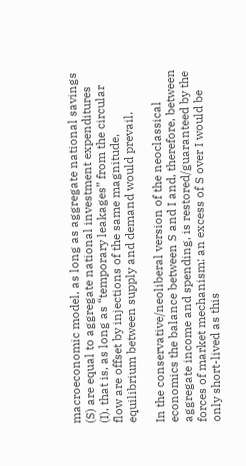macroeconomic model, as long as aggregate national savings (S) are equal to aggregate national investment expenditures (I), that is, as long as “temporary leakages” from the circular flow are offset by injections of the same magnitude, equilibrium between supply and demand would prevail.

In the conservative/neoliberal version of the neoclassical economics the balance between S and I and, therefore, between aggregate income and spending, is restored/guaranteed by the forces of market mechanism: an excess of S over I would be only short-lived as this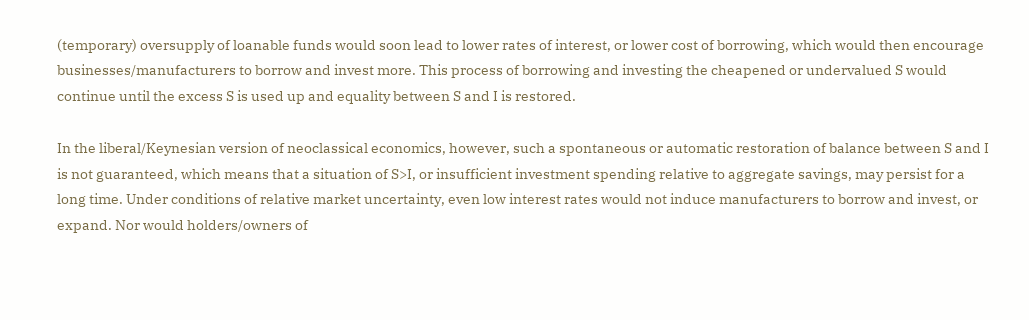(temporary) oversupply of loanable funds would soon lead to lower rates of interest, or lower cost of borrowing, which would then encourage businesses/manufacturers to borrow and invest more. This process of borrowing and investing the cheapened or undervalued S would continue until the excess S is used up and equality between S and I is restored.

In the liberal/Keynesian version of neoclassical economics, however, such a spontaneous or automatic restoration of balance between S and I is not guaranteed, which means that a situation of S>I, or insufficient investment spending relative to aggregate savings, may persist for a long time. Under conditions of relative market uncertainty, even low interest rates would not induce manufacturers to borrow and invest, or expand. Nor would holders/owners of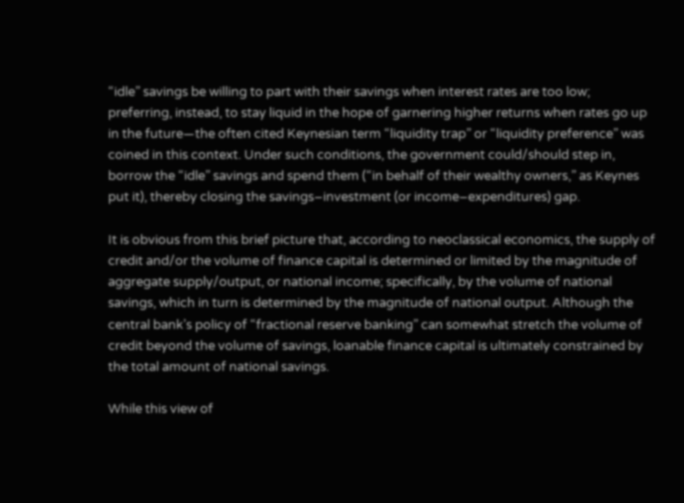“idle” savings be willing to part with their savings when interest rates are too low; preferring, instead, to stay liquid in the hope of garnering higher returns when rates go up in the future—the often cited Keynesian term “liquidity trap” or “liquidity preference” was coined in this context. Under such conditions, the government could/should step in, borrow the “idle” savings and spend them (“in behalf of their wealthy owners,” as Keynes put it), thereby closing the savings–investment (or income–expenditures) gap.

It is obvious from this brief picture that, according to neoclassical economics, the supply of credit and/or the volume of finance capital is determined or limited by the magnitude of aggregate supply/output, or national income; specifically, by the volume of national savings, which in turn is determined by the magnitude of national output. Although the central bank’s policy of “fractional reserve banking” can somewhat stretch the volume of credit beyond the volume of savings, loanable finance capital is ultimately constrained by the total amount of national savings.

While this view of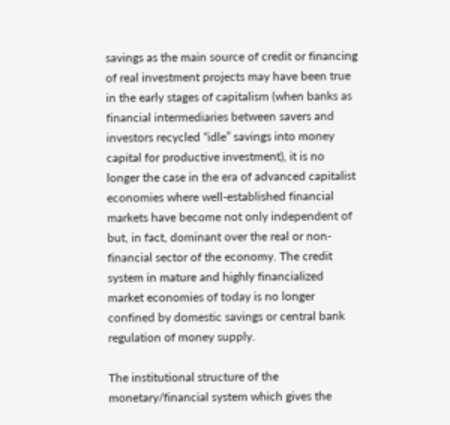savings as the main source of credit or financing of real investment projects may have been true in the early stages of capitalism (when banks as financial intermediaries between savers and investors recycled “idle” savings into money capital for productive investment), it is no longer the case in the era of advanced capitalist economies where well-established financial markets have become not only independent of but, in fact, dominant over the real or non-financial sector of the economy. The credit system in mature and highly financialized market economies of today is no longer confined by domestic savings or central bank regulation of money supply.

The institutional structure of the monetary/financial system which gives the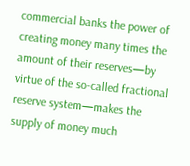commercial banks the power of creating money many times the amount of their reserves—by virtue of the so-called fractional reserve system—makes the supply of money much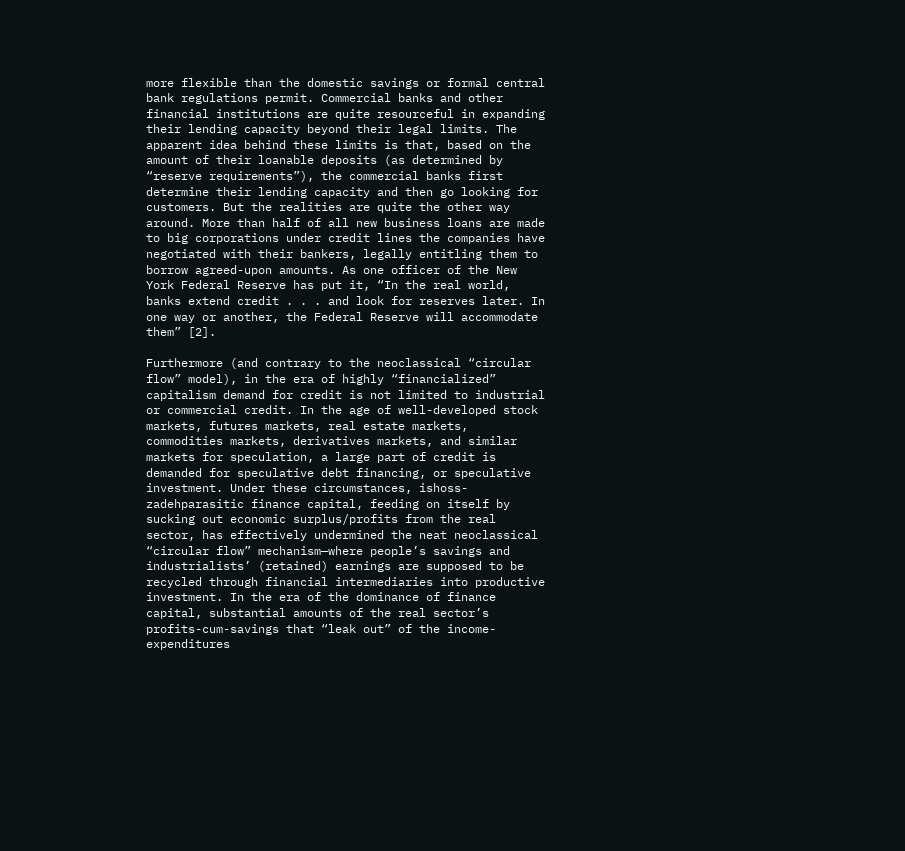more flexible than the domestic savings or formal central bank regulations permit. Commercial banks and other financial institutions are quite resourceful in expanding their lending capacity beyond their legal limits. The apparent idea behind these limits is that, based on the amount of their loanable deposits (as determined by “reserve requirements”), the commercial banks first determine their lending capacity and then go looking for customers. But the realities are quite the other way around. More than half of all new business loans are made to big corporations under credit lines the companies have negotiated with their bankers, legally entitling them to borrow agreed-upon amounts. As one officer of the New York Federal Reserve has put it, “In the real world, banks extend credit . . . and look for reserves later. In one way or another, the Federal Reserve will accommodate them” [2].

Furthermore (and contrary to the neoclassical “circular flow” model), in the era of highly “financialized” capitalism demand for credit is not limited to industrial or commercial credit. In the age of well-developed stock markets, futures markets, real estate markets, commodities markets, derivatives markets, and similar markets for speculation, a large part of credit is demanded for speculative debt financing, or speculative investment. Under these circumstances, ishoss-zadehparasitic finance capital, feeding on itself by sucking out economic surplus/profits from the real sector, has effectively undermined the neat neoclassical “circular flow” mechanism—where people’s savings and industrialists’ (retained) earnings are supposed to be recycled through financial intermediaries into productive investment. In the era of the dominance of finance capital, substantial amounts of the real sector’s profits-cum-savings that “leak out” of the income-expenditures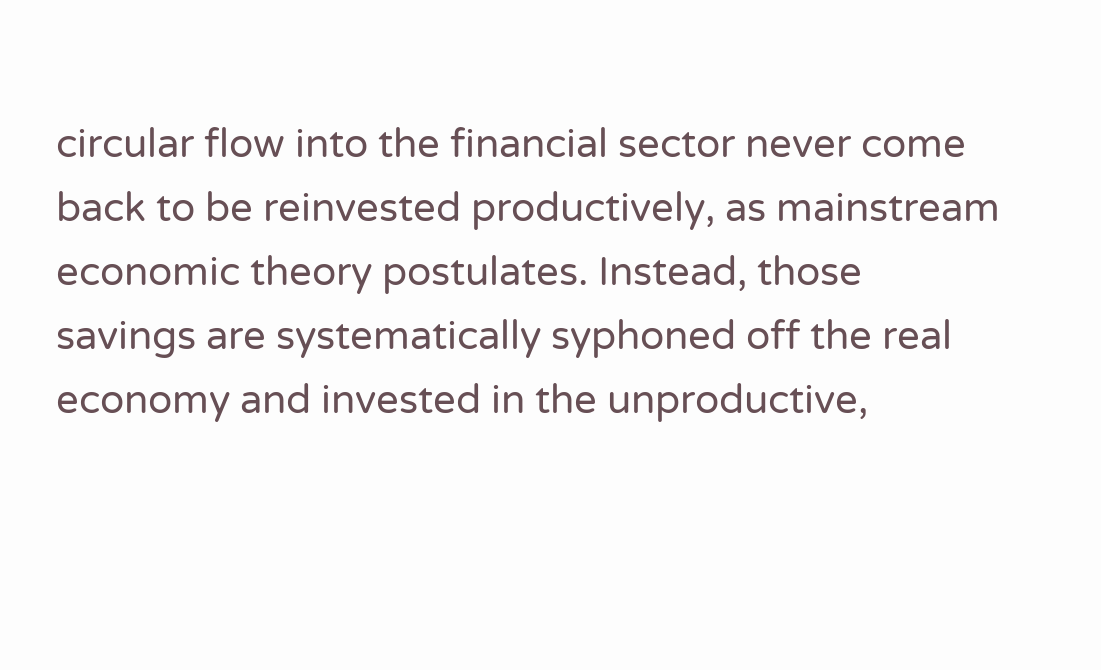circular flow into the financial sector never come back to be reinvested productively, as mainstream economic theory postulates. Instead, those savings are systematically syphoned off the real economy and invested in the unproductive,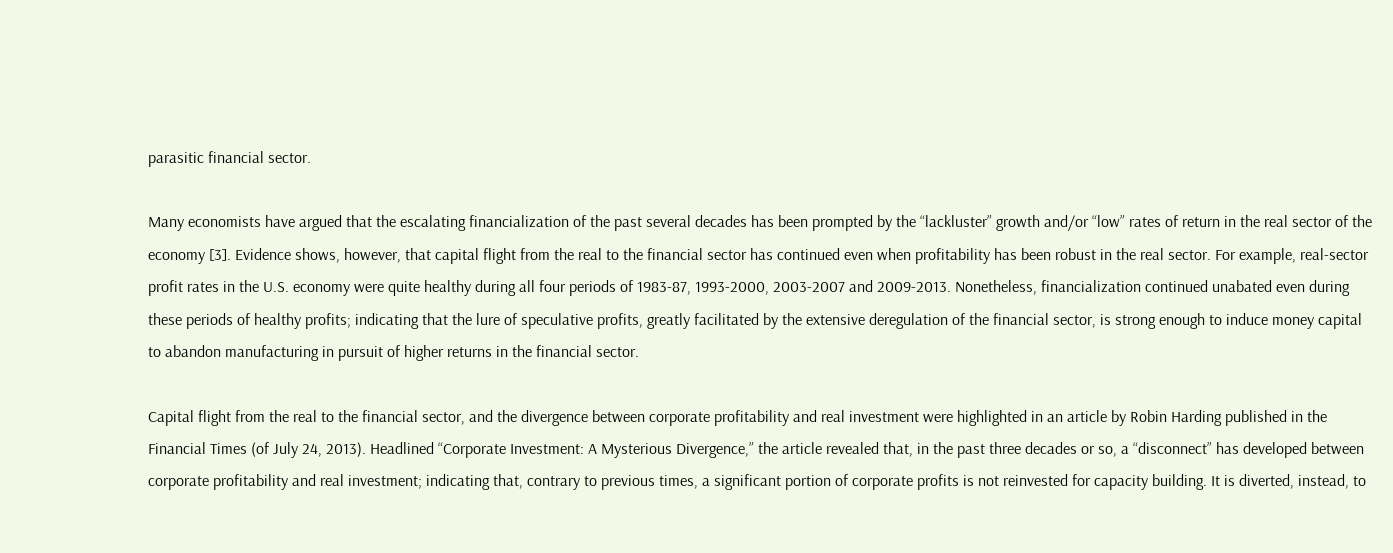parasitic financial sector.

Many economists have argued that the escalating financialization of the past several decades has been prompted by the “lackluster” growth and/or “low” rates of return in the real sector of the economy [3]. Evidence shows, however, that capital flight from the real to the financial sector has continued even when profitability has been robust in the real sector. For example, real-sector profit rates in the U.S. economy were quite healthy during all four periods of 1983-87, 1993-2000, 2003-2007 and 2009-2013. Nonetheless, financialization continued unabated even during these periods of healthy profits; indicating that the lure of speculative profits, greatly facilitated by the extensive deregulation of the financial sector, is strong enough to induce money capital to abandon manufacturing in pursuit of higher returns in the financial sector.

Capital flight from the real to the financial sector, and the divergence between corporate profitability and real investment were highlighted in an article by Robin Harding published in the Financial Times (of July 24, 2013). Headlined “Corporate Investment: A Mysterious Divergence,” the article revealed that, in the past three decades or so, a “disconnect” has developed between corporate profitability and real investment; indicating that, contrary to previous times, a significant portion of corporate profits is not reinvested for capacity building. It is diverted, instead, to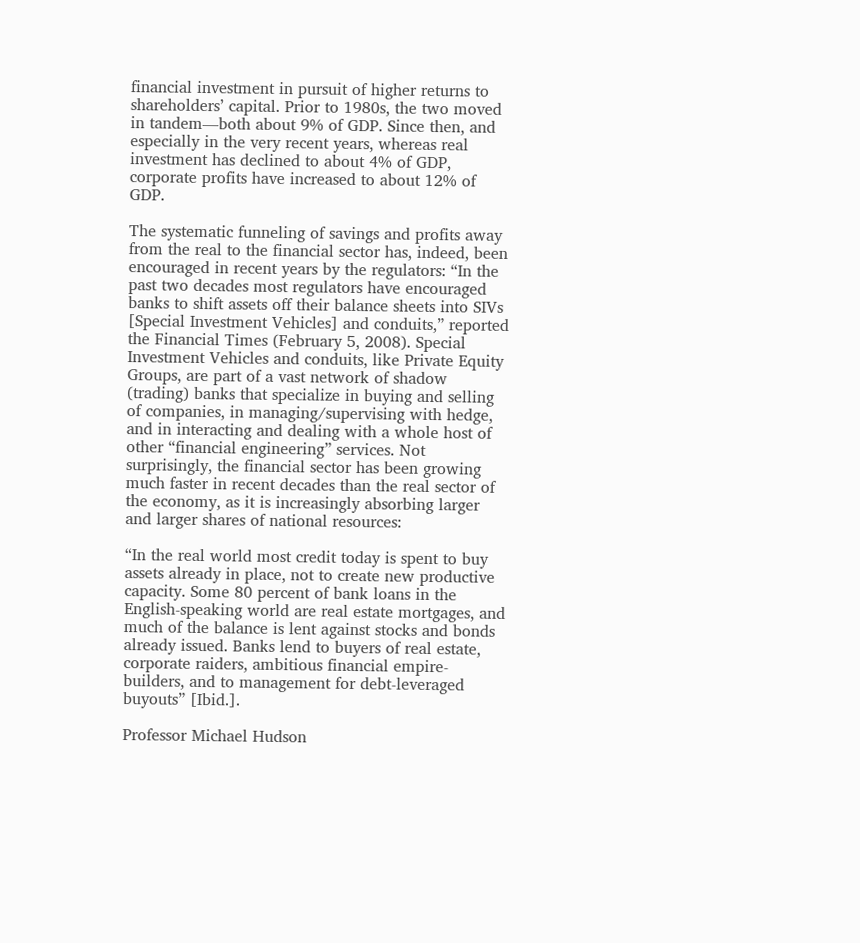financial investment in pursuit of higher returns to shareholders’ capital. Prior to 1980s, the two moved in tandem—both about 9% of GDP. Since then, and especially in the very recent years, whereas real investment has declined to about 4% of GDP, corporate profits have increased to about 12% of GDP.

The systematic funneling of savings and profits away from the real to the financial sector has, indeed, been encouraged in recent years by the regulators: “In the past two decades most regulators have encouraged banks to shift assets off their balance sheets into SIVs [Special Investment Vehicles] and conduits,” reported the Financial Times (February 5, 2008). Special Investment Vehicles and conduits, like Private Equity Groups, are part of a vast network of shadow (trading) banks that specialize in buying and selling of companies, in managing/supervising with hedge, and in interacting and dealing with a whole host of other “financial engineering” services. Not surprisingly, the financial sector has been growing much faster in recent decades than the real sector of the economy, as it is increasingly absorbing larger and larger shares of national resources:

“In the real world most credit today is spent to buy assets already in place, not to create new productive capacity. Some 80 percent of bank loans in the English-speaking world are real estate mortgages, and much of the balance is lent against stocks and bonds already issued. Banks lend to buyers of real estate, corporate raiders, ambitious financial empire-builders, and to management for debt-leveraged buyouts” [Ibid.].

Professor Michael Hudson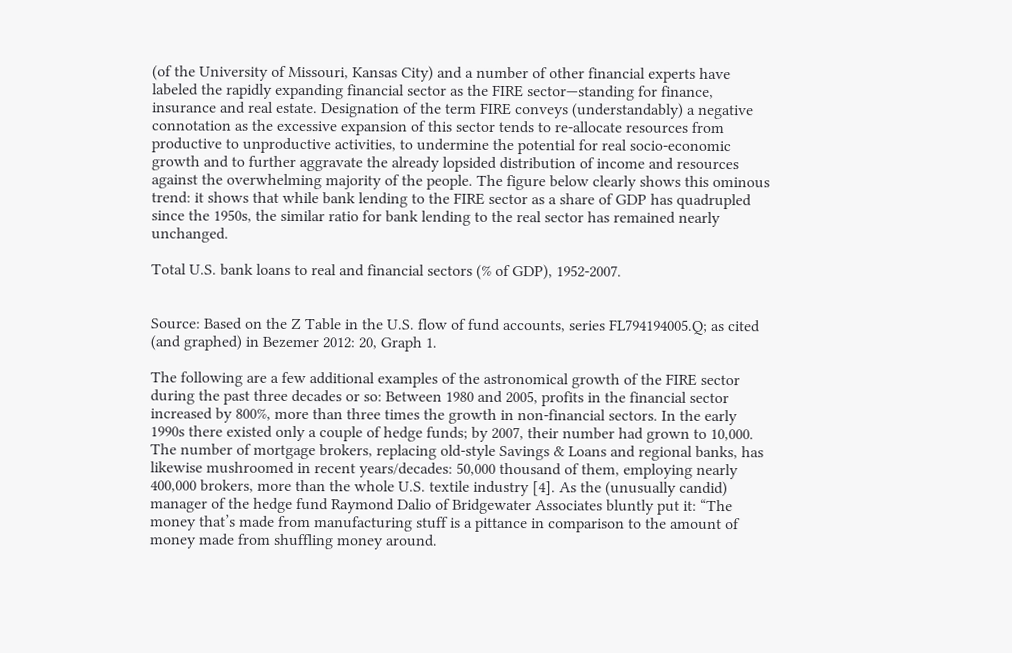(of the University of Missouri, Kansas City) and a number of other financial experts have labeled the rapidly expanding financial sector as the FIRE sector—standing for finance, insurance and real estate. Designation of the term FIRE conveys (understandably) a negative connotation as the excessive expansion of this sector tends to re-allocate resources from productive to unproductive activities, to undermine the potential for real socio-economic growth and to further aggravate the already lopsided distribution of income and resources against the overwhelming majority of the people. The figure below clearly shows this ominous trend: it shows that while bank lending to the FIRE sector as a share of GDP has quadrupled since the 1950s, the similar ratio for bank lending to the real sector has remained nearly unchanged.

Total U.S. bank loans to real and financial sectors (% of GDP), 1952-2007.


Source: Based on the Z Table in the U.S. flow of fund accounts, series FL794194005.Q; as cited (and graphed) in Bezemer 2012: 20, Graph 1.

The following are a few additional examples of the astronomical growth of the FIRE sector during the past three decades or so: Between 1980 and 2005, profits in the financial sector increased by 800%, more than three times the growth in non-financial sectors. In the early 1990s there existed only a couple of hedge funds; by 2007, their number had grown to 10,000. The number of mortgage brokers, replacing old-style Savings & Loans and regional banks, has likewise mushroomed in recent years/decades: 50,000 thousand of them, employing nearly 400,000 brokers, more than the whole U.S. textile industry [4]. As the (unusually candid) manager of the hedge fund Raymond Dalio of Bridgewater Associates bluntly put it: “The money that’s made from manufacturing stuff is a pittance in comparison to the amount of money made from shuffling money around.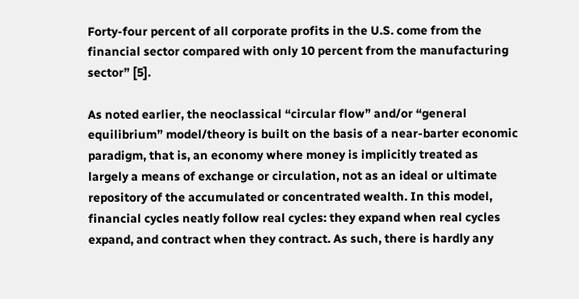Forty-four percent of all corporate profits in the U.S. come from the financial sector compared with only 10 percent from the manufacturing sector” [5].

As noted earlier, the neoclassical “circular flow” and/or “general equilibrium” model/theory is built on the basis of a near-barter economic paradigm, that is, an economy where money is implicitly treated as largely a means of exchange or circulation, not as an ideal or ultimate repository of the accumulated or concentrated wealth. In this model, financial cycles neatly follow real cycles: they expand when real cycles expand, and contract when they contract. As such, there is hardly any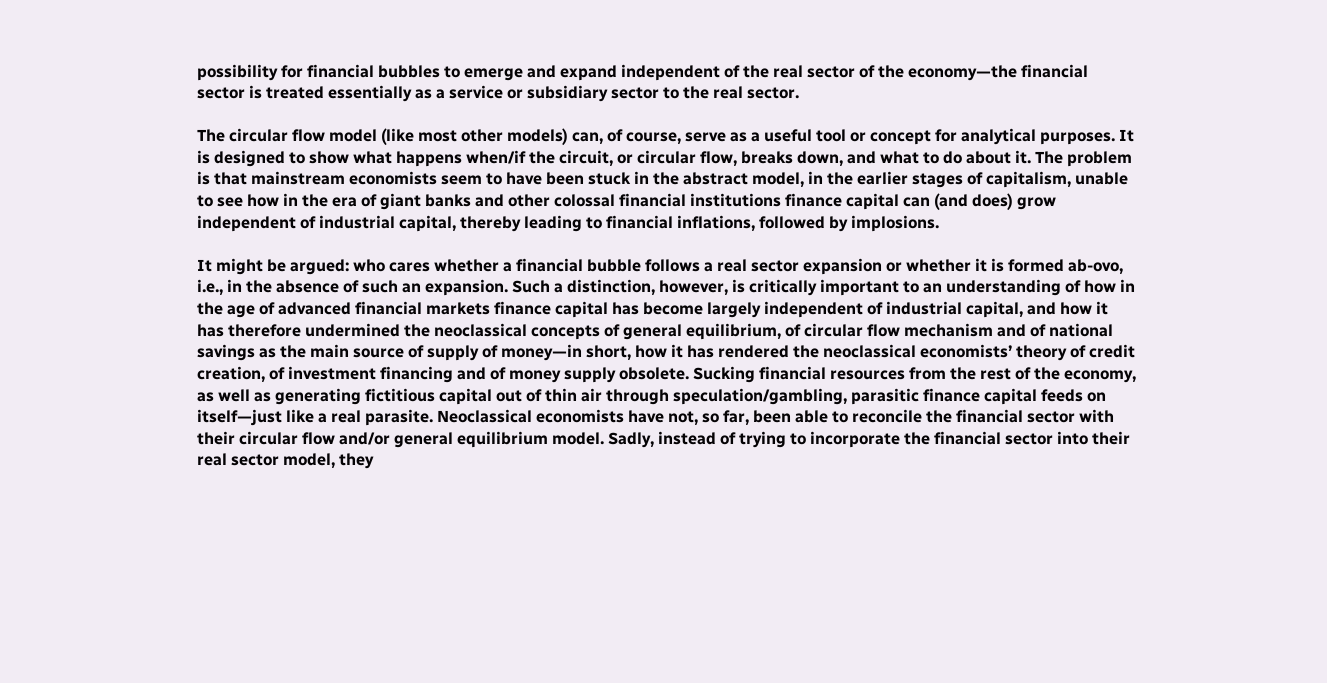possibility for financial bubbles to emerge and expand independent of the real sector of the economy—the financial sector is treated essentially as a service or subsidiary sector to the real sector.

The circular flow model (like most other models) can, of course, serve as a useful tool or concept for analytical purposes. It is designed to show what happens when/if the circuit, or circular flow, breaks down, and what to do about it. The problem is that mainstream economists seem to have been stuck in the abstract model, in the earlier stages of capitalism, unable to see how in the era of giant banks and other colossal financial institutions finance capital can (and does) grow independent of industrial capital, thereby leading to financial inflations, followed by implosions.

It might be argued: who cares whether a financial bubble follows a real sector expansion or whether it is formed ab-ovo, i.e., in the absence of such an expansion. Such a distinction, however, is critically important to an understanding of how in the age of advanced financial markets finance capital has become largely independent of industrial capital, and how it has therefore undermined the neoclassical concepts of general equilibrium, of circular flow mechanism and of national savings as the main source of supply of money—in short, how it has rendered the neoclassical economists’ theory of credit creation, of investment financing and of money supply obsolete. Sucking financial resources from the rest of the economy, as well as generating fictitious capital out of thin air through speculation/gambling, parasitic finance capital feeds on itself—just like a real parasite. Neoclassical economists have not, so far, been able to reconcile the financial sector with their circular flow and/or general equilibrium model. Sadly, instead of trying to incorporate the financial sector into their real sector model, they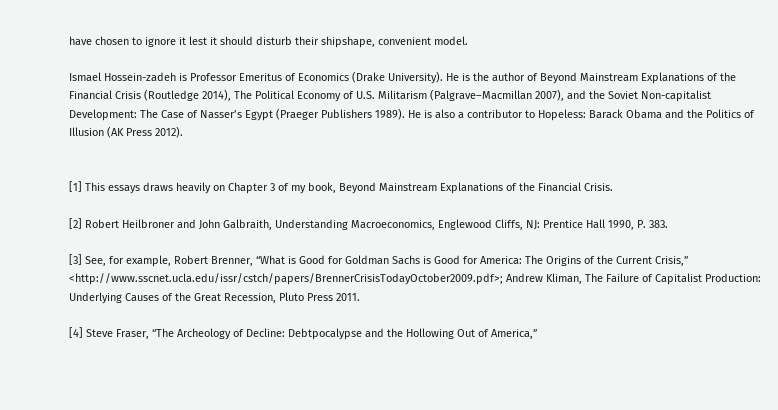have chosen to ignore it lest it should disturb their shipshape, convenient model.

Ismael Hossein-zadeh is Professor Emeritus of Economics (Drake University). He is the author of Beyond Mainstream Explanations of the Financial Crisis (Routledge 2014), The Political Economy of U.S. Militarism (Palgrave–Macmillan 2007), and the Soviet Non-capitalist Development: The Case of Nasser’s Egypt (Praeger Publishers 1989). He is also a contributor to Hopeless: Barack Obama and the Politics of Illusion (AK Press 2012).


[1] This essays draws heavily on Chapter 3 of my book, Beyond Mainstream Explanations of the Financial Crisis.

[2] Robert Heilbroner and John Galbraith, Understanding Macroeconomics, Englewood Cliffs, NJ: Prentice Hall 1990, P. 383.

[3] See, for example, Robert Brenner, “What is Good for Goldman Sachs is Good for America: The Origins of the Current Crisis,” <http://www.sscnet.ucla.edu/issr/cstch/papers/BrennerCrisisTodayOctober2009.pdf>; Andrew Kliman, The Failure of Capitalist Production: Underlying Causes of the Great Recession, Pluto Press 2011.

[4] Steve Fraser, “The Archeology of Decline: Debtpocalypse and the Hollowing Out of America,”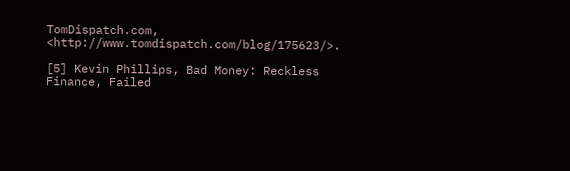TomDispatch.com, <http://www.tomdispatch.com/blog/175623/>.

[5] Kevin Phillips, Bad Money: Reckless Finance, Failed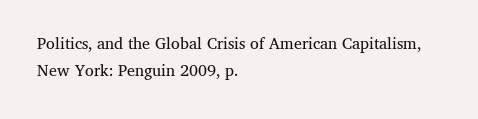Politics, and the Global Crisis of American Capitalism, New York: Penguin 2009, p.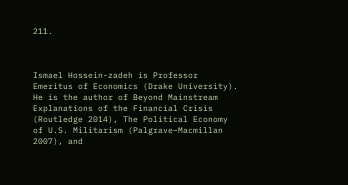211.



Ismael Hossein-zadeh is Professor Emeritus of Economics (Drake University). He is the author of Beyond Mainstream Explanations of the Financial Crisis (Routledge 2014), The Political Economy of U.S. Militarism (Palgrave–Macmillan 2007), and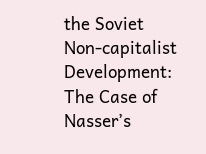the Soviet Non-capitalist Development: The Case of Nasser’s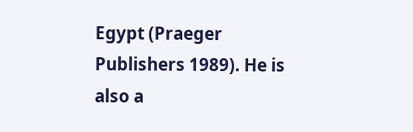Egypt (Praeger Publishers 1989). He is also a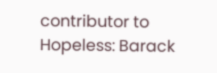contributor to Hopeless: Barack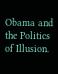Obama and the Politics of Illusion.